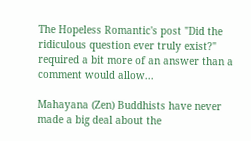The Hopeless Romantic's post "Did the ridiculous question ever truly exist?" required a bit more of an answer than a comment would allow...

Mahayana (Zen) Buddhists have never made a big deal about the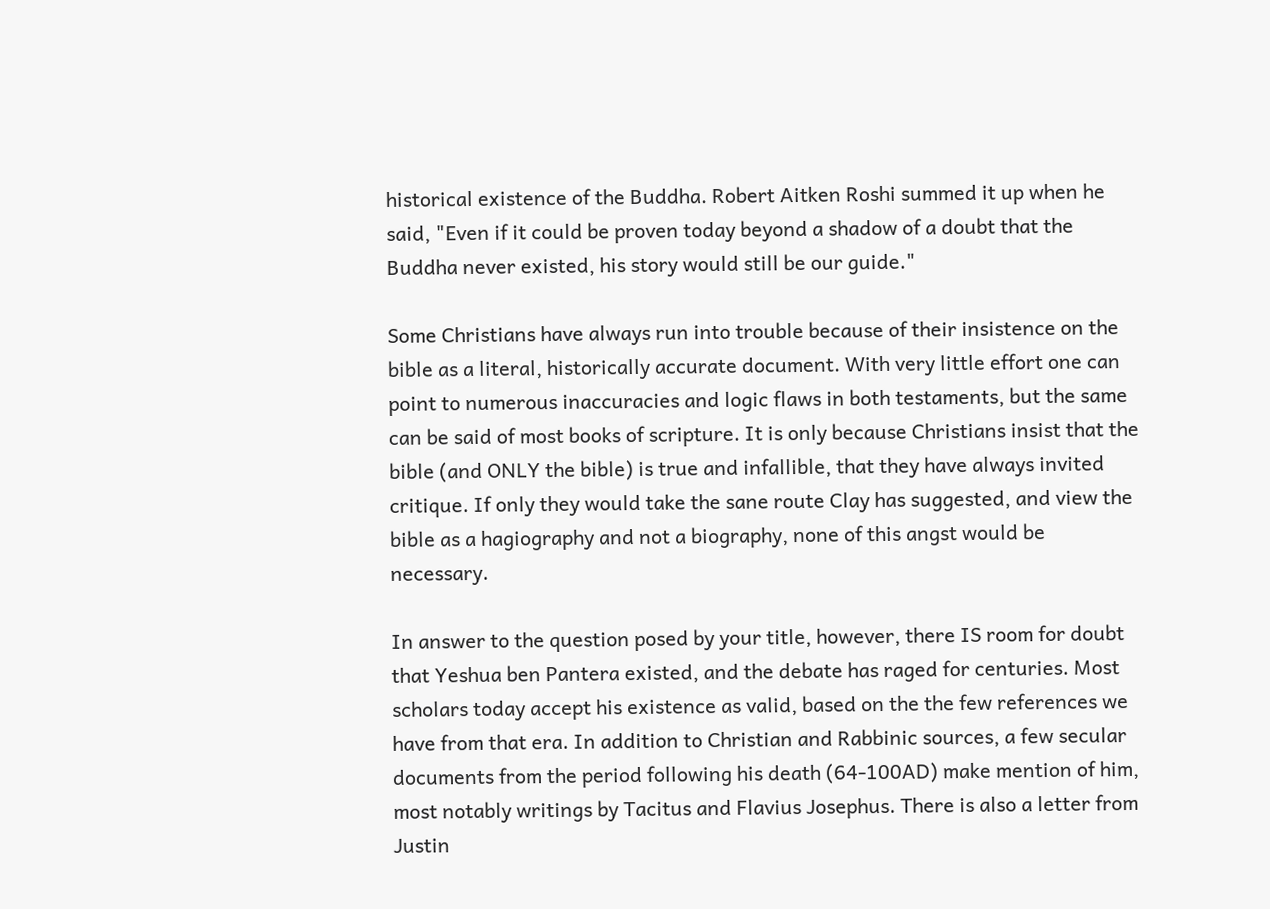historical existence of the Buddha. Robert Aitken Roshi summed it up when he said, "Even if it could be proven today beyond a shadow of a doubt that the Buddha never existed, his story would still be our guide."

Some Christians have always run into trouble because of their insistence on the bible as a literal, historically accurate document. With very little effort one can point to numerous inaccuracies and logic flaws in both testaments, but the same can be said of most books of scripture. It is only because Christians insist that the bible (and ONLY the bible) is true and infallible, that they have always invited critique. If only they would take the sane route Clay has suggested, and view the bible as a hagiography and not a biography, none of this angst would be necessary.

In answer to the question posed by your title, however, there IS room for doubt that Yeshua ben Pantera existed, and the debate has raged for centuries. Most scholars today accept his existence as valid, based on the the few references we have from that era. In addition to Christian and Rabbinic sources, a few secular documents from the period following his death (64-100AD) make mention of him, most notably writings by Tacitus and Flavius Josephus. There is also a letter from Justin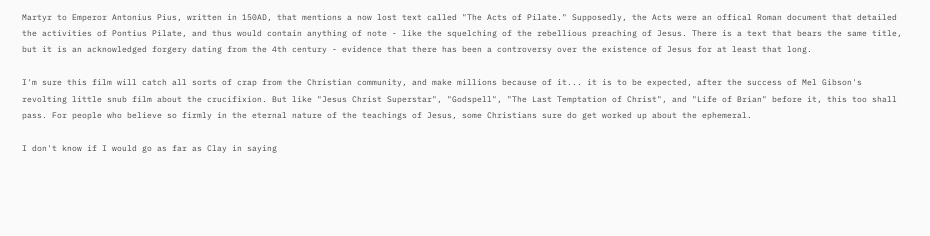Martyr to Emperor Antonius Pius, written in 150AD, that mentions a now lost text called "The Acts of Pilate." Supposedly, the Acts were an offical Roman document that detailed the activities of Pontius Pilate, and thus would contain anything of note - like the squelching of the rebellious preaching of Jesus. There is a text that bears the same title, but it is an acknowledged forgery dating from the 4th century - evidence that there has been a controversy over the existence of Jesus for at least that long.

I'm sure this film will catch all sorts of crap from the Christian community, and make millions because of it... it is to be expected, after the success of Mel Gibson's revolting little snub film about the crucifixion. But like "Jesus Christ Superstar", "Godspell", "The Last Temptation of Christ", and "Life of Brian" before it, this too shall pass. For people who believe so firmly in the eternal nature of the teachings of Jesus, some Christians sure do get worked up about the ephemeral.

I don't know if I would go as far as Clay in saying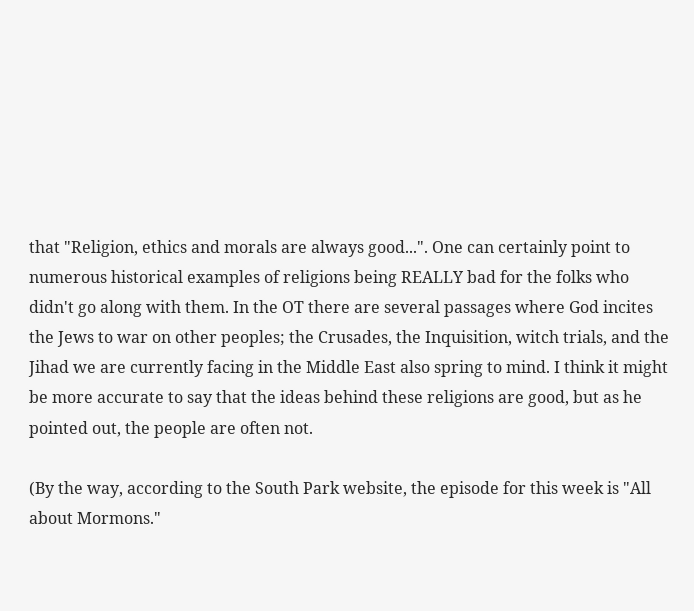that "Religion, ethics and morals are always good...". One can certainly point to numerous historical examples of religions being REALLY bad for the folks who didn't go along with them. In the OT there are several passages where God incites the Jews to war on other peoples; the Crusades, the Inquisition, witch trials, and the Jihad we are currently facing in the Middle East also spring to mind. I think it might be more accurate to say that the ideas behind these religions are good, but as he pointed out, the people are often not.

(By the way, according to the South Park website, the episode for this week is "All about Mormons."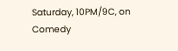Saturday, 10PM/9C, on Comedy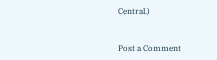Central.)


Post a Comment